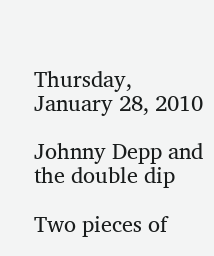Thursday, January 28, 2010

Johnny Depp and the double dip

Two pieces of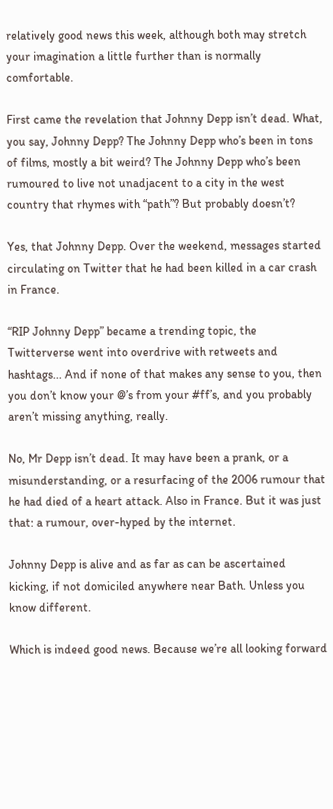relatively good news this week, although both may stretch your imagination a little further than is normally comfortable.

First came the revelation that Johnny Depp isn’t dead. What, you say, Johnny Depp? The Johnny Depp who’s been in tons of films, mostly a bit weird? The Johnny Depp who’s been rumoured to live not unadjacent to a city in the west country that rhymes with “path”? But probably doesn’t?

Yes, that Johnny Depp. Over the weekend, messages started circulating on Twitter that he had been killed in a car crash in France.

“RIP Johnny Depp” became a trending topic, the Twitterverse went into overdrive with retweets and hashtags... And if none of that makes any sense to you, then you don’t know your @’s from your #ff’s, and you probably aren’t missing anything, really.

No, Mr Depp isn’t dead. It may have been a prank, or a misunderstanding, or a resurfacing of the 2006 rumour that he had died of a heart attack. Also in France. But it was just that: a rumour, over-hyped by the internet.

Johnny Depp is alive and as far as can be ascertained kicking, if not domiciled anywhere near Bath. Unless you know different.

Which is indeed good news. Because we’re all looking forward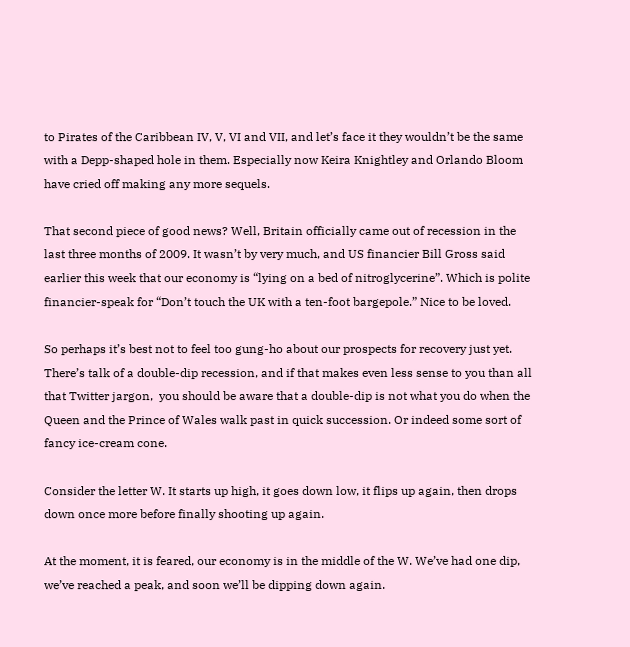to Pirates of the Caribbean IV, V, VI and VII, and let’s face it they wouldn’t be the same with a Depp-shaped hole in them. Especially now Keira Knightley and Orlando Bloom have cried off making any more sequels.

That second piece of good news? Well, Britain officially came out of recession in the last three months of 2009. It wasn’t by very much, and US financier Bill Gross said earlier this week that our economy is “lying on a bed of nitroglycerine”. Which is polite financier-speak for “Don’t touch the UK with a ten-foot bargepole.” Nice to be loved.

So perhaps it’s best not to feel too gung-ho about our prospects for recovery just yet. There’s talk of a double-dip recession, and if that makes even less sense to you than all that Twitter jargon,  you should be aware that a double-dip is not what you do when the Queen and the Prince of Wales walk past in quick succession. Or indeed some sort of fancy ice-cream cone.

Consider the letter W. It starts up high, it goes down low, it flips up again, then drops down once more before finally shooting up again.

At the moment, it is feared, our economy is in the middle of the W. We’ve had one dip, we’ve reached a peak, and soon we’ll be dipping down again.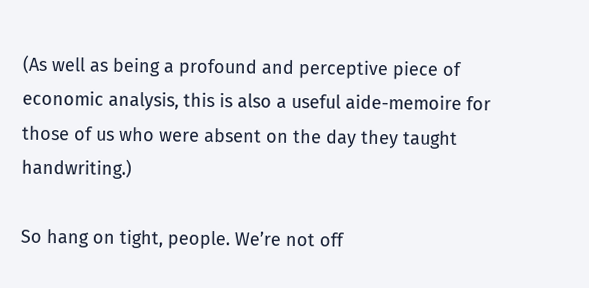(As well as being a profound and perceptive piece of economic analysis, this is also a useful aide-memoire for those of us who were absent on the day they taught handwriting.)

So hang on tight, people. We’re not off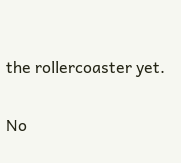the rollercoaster yet.

No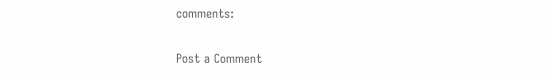comments:

Post a Comment